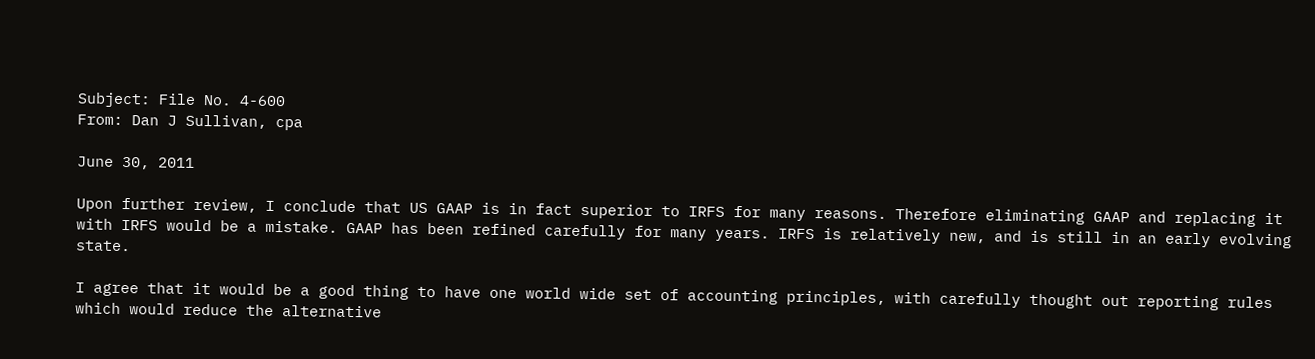Subject: File No. 4-600
From: Dan J Sullivan, cpa

June 30, 2011

Upon further review, I conclude that US GAAP is in fact superior to IRFS for many reasons. Therefore eliminating GAAP and replacing it with IRFS would be a mistake. GAAP has been refined carefully for many years. IRFS is relatively new, and is still in an early evolving state.

I agree that it would be a good thing to have one world wide set of accounting principles, with carefully thought out reporting rules which would reduce the alternative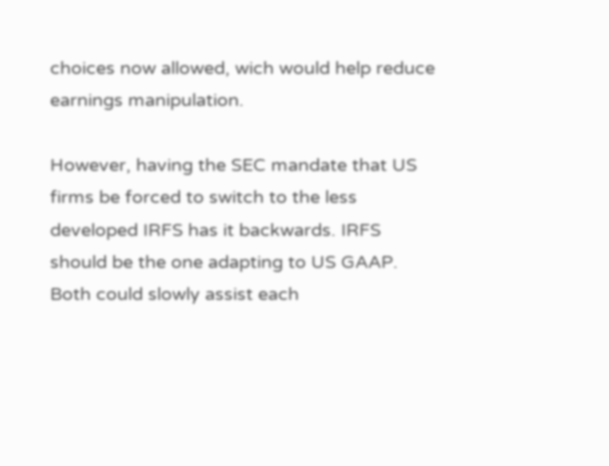choices now allowed, wich would help reduce earnings manipulation.

However, having the SEC mandate that US firms be forced to switch to the less developed IRFS has it backwards. IRFS should be the one adapting to US GAAP. Both could slowly assist each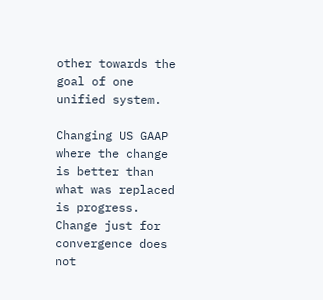other towards the goal of one unified system.

Changing US GAAP where the change is better than what was replaced is progress. Change just for convergence does not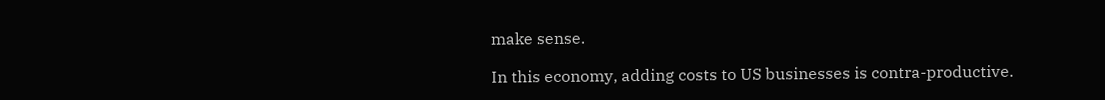make sense.

In this economy, adding costs to US businesses is contra-productive.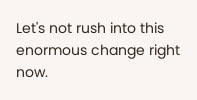Let's not rush into this enormous change right now.